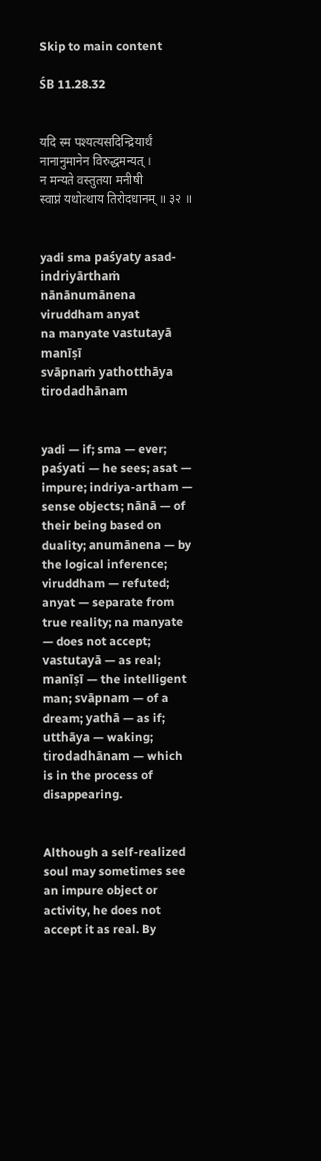Skip to main content

ŚB 11.28.32


यदि स्म पश्यत्यसदिन्द्रियार्थं
नानानुमानेन विरुद्धमन्यत् ।
न मन्यते वस्तुतया मनीषी
स्वाप्नं यथोत्थाय तिरोदधानम् ॥ ३२ ॥


yadi sma paśyaty asad-indriyārthaṁ
nānānumānena viruddham anyat
na manyate vastutayā manīṣī
svāpnaṁ yathotthāya tirodadhānam


yadi — if; sma — ever; paśyati — he sees; asat — impure; indriya-artham — sense objects; nānā — of their being based on duality; anumānena — by the logical inference; viruddham — refuted; anyat — separate from true reality; na manyate — does not accept; vastutayā — as real; manīṣī — the intelligent man; svāpnam — of a dream; yathā — as if; utthāya — waking; tirodadhānam — which is in the process of disappearing.


Although a self-realized soul may sometimes see an impure object or activity, he does not accept it as real. By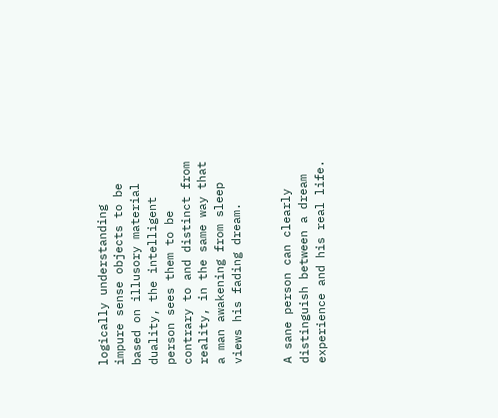logically understanding impure sense objects to be based on illusory material duality, the intelligent person sees them to be contrary to and distinct from reality, in the same way that a man awakening from sleep views his fading dream.


A sane person can clearly distinguish between a dream experience and his real life.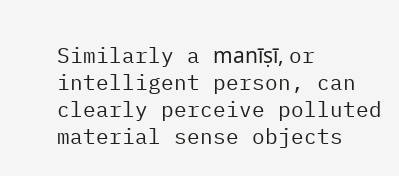Similarly a manīṣī, or intelligent person, can clearly perceive polluted material sense objects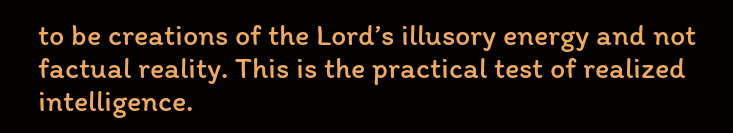to be creations of the Lord’s illusory energy and not factual reality. This is the practical test of realized intelligence.